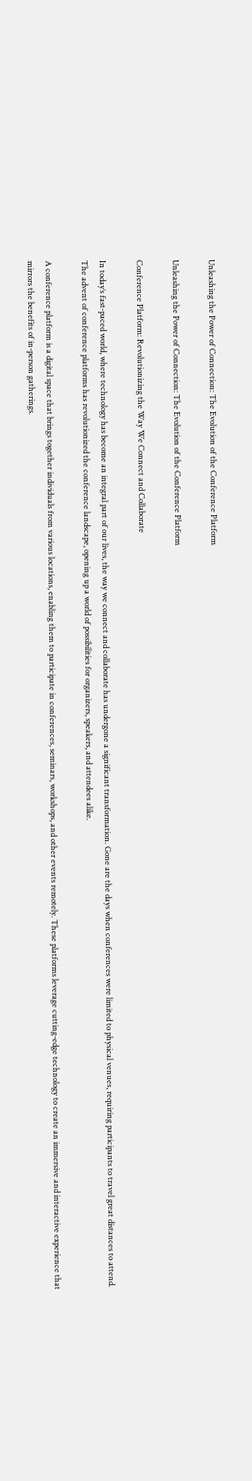Unleashing the Power of Connection: The Evolution of the Conference Platform

Unleashing the Power of Connection: The Evolution of the Conference Platform

Conference Platform: Revolutionizing the Way We Connect and Collaborate

In today’s fast-paced world, where technology has become an integral part of our lives, the way we connect and collaborate has undergone a significant transformation. Gone are the days when conferences were limited to physical venues, requiring participants to travel great distances to attend. The advent of conference platforms has revolutionized the conference landscape, opening up a world of possibilities for organizers, speakers, and attendees alike.

A conference platform is a digital space that brings together individuals from various locations, enabling them to participate in conferences, seminars, workshops, and other events remotely. These platforms leverage cutting-edge technology to create an immersive and interactive experience that mirrors the benefits of in-person gatherings.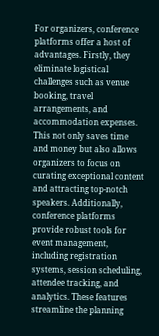For organizers, conference platforms offer a host of advantages. Firstly, they eliminate logistical challenges such as venue booking, travel arrangements, and accommodation expenses. This not only saves time and money but also allows organizers to focus on curating exceptional content and attracting top-notch speakers. Additionally, conference platforms provide robust tools for event management, including registration systems, session scheduling, attendee tracking, and analytics. These features streamline the planning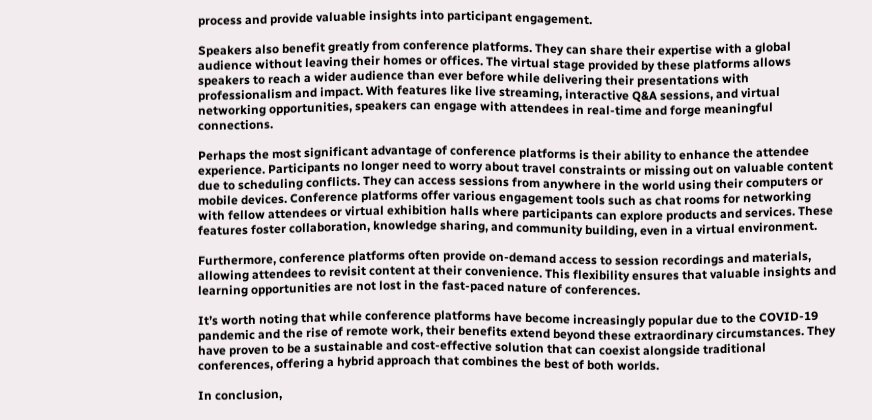process and provide valuable insights into participant engagement.

Speakers also benefit greatly from conference platforms. They can share their expertise with a global audience without leaving their homes or offices. The virtual stage provided by these platforms allows speakers to reach a wider audience than ever before while delivering their presentations with professionalism and impact. With features like live streaming, interactive Q&A sessions, and virtual networking opportunities, speakers can engage with attendees in real-time and forge meaningful connections.

Perhaps the most significant advantage of conference platforms is their ability to enhance the attendee experience. Participants no longer need to worry about travel constraints or missing out on valuable content due to scheduling conflicts. They can access sessions from anywhere in the world using their computers or mobile devices. Conference platforms offer various engagement tools such as chat rooms for networking with fellow attendees or virtual exhibition halls where participants can explore products and services. These features foster collaboration, knowledge sharing, and community building, even in a virtual environment.

Furthermore, conference platforms often provide on-demand access to session recordings and materials, allowing attendees to revisit content at their convenience. This flexibility ensures that valuable insights and learning opportunities are not lost in the fast-paced nature of conferences.

It’s worth noting that while conference platforms have become increasingly popular due to the COVID-19 pandemic and the rise of remote work, their benefits extend beyond these extraordinary circumstances. They have proven to be a sustainable and cost-effective solution that can coexist alongside traditional conferences, offering a hybrid approach that combines the best of both worlds.

In conclusion,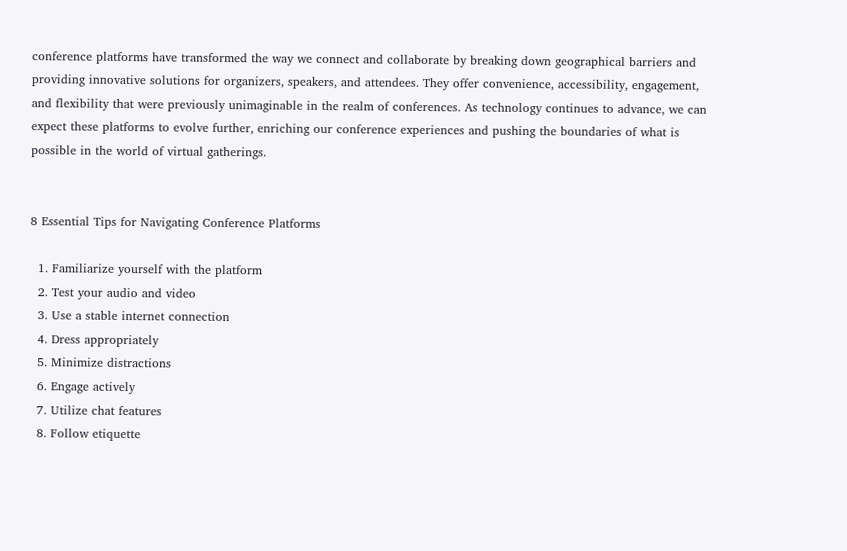conference platforms have transformed the way we connect and collaborate by breaking down geographical barriers and providing innovative solutions for organizers, speakers, and attendees. They offer convenience, accessibility, engagement, and flexibility that were previously unimaginable in the realm of conferences. As technology continues to advance, we can expect these platforms to evolve further, enriching our conference experiences and pushing the boundaries of what is possible in the world of virtual gatherings.


8 Essential Tips for Navigating Conference Platforms

  1. Familiarize yourself with the platform
  2. Test your audio and video
  3. Use a stable internet connection
  4. Dress appropriately
  5. Minimize distractions
  6. Engage actively
  7. Utilize chat features
  8. Follow etiquette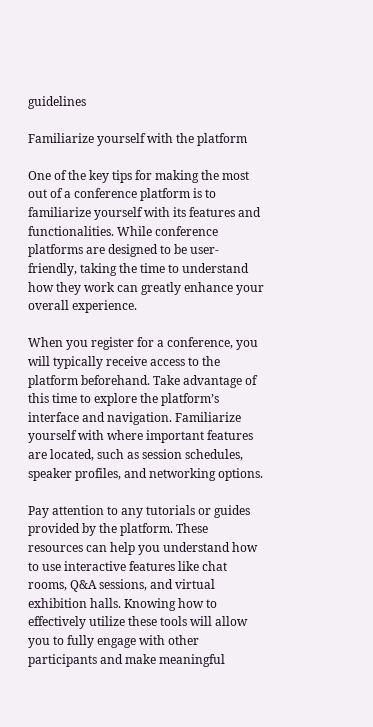guidelines

Familiarize yourself with the platform

One of the key tips for making the most out of a conference platform is to familiarize yourself with its features and functionalities. While conference platforms are designed to be user-friendly, taking the time to understand how they work can greatly enhance your overall experience.

When you register for a conference, you will typically receive access to the platform beforehand. Take advantage of this time to explore the platform’s interface and navigation. Familiarize yourself with where important features are located, such as session schedules, speaker profiles, and networking options.

Pay attention to any tutorials or guides provided by the platform. These resources can help you understand how to use interactive features like chat rooms, Q&A sessions, and virtual exhibition halls. Knowing how to effectively utilize these tools will allow you to fully engage with other participants and make meaningful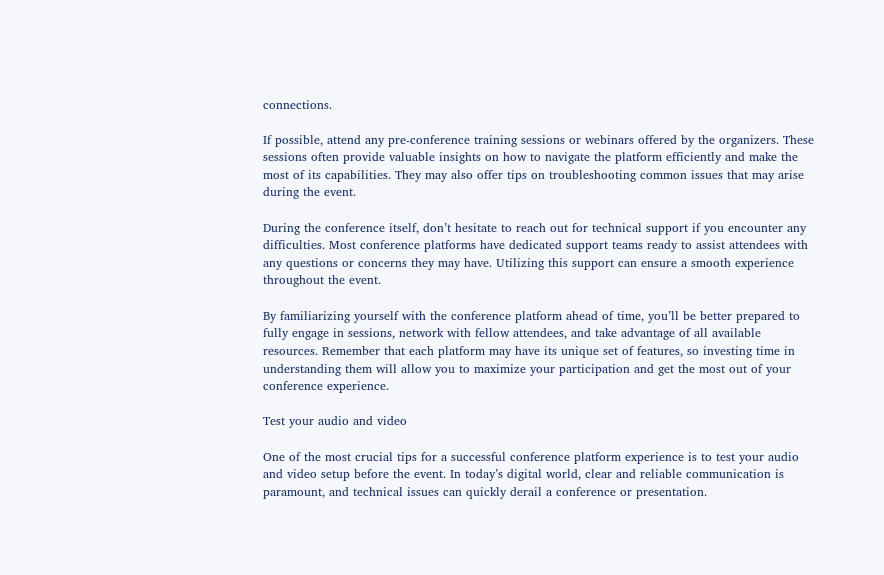connections.

If possible, attend any pre-conference training sessions or webinars offered by the organizers. These sessions often provide valuable insights on how to navigate the platform efficiently and make the most of its capabilities. They may also offer tips on troubleshooting common issues that may arise during the event.

During the conference itself, don’t hesitate to reach out for technical support if you encounter any difficulties. Most conference platforms have dedicated support teams ready to assist attendees with any questions or concerns they may have. Utilizing this support can ensure a smooth experience throughout the event.

By familiarizing yourself with the conference platform ahead of time, you’ll be better prepared to fully engage in sessions, network with fellow attendees, and take advantage of all available resources. Remember that each platform may have its unique set of features, so investing time in understanding them will allow you to maximize your participation and get the most out of your conference experience.

Test your audio and video

One of the most crucial tips for a successful conference platform experience is to test your audio and video setup before the event. In today’s digital world, clear and reliable communication is paramount, and technical issues can quickly derail a conference or presentation.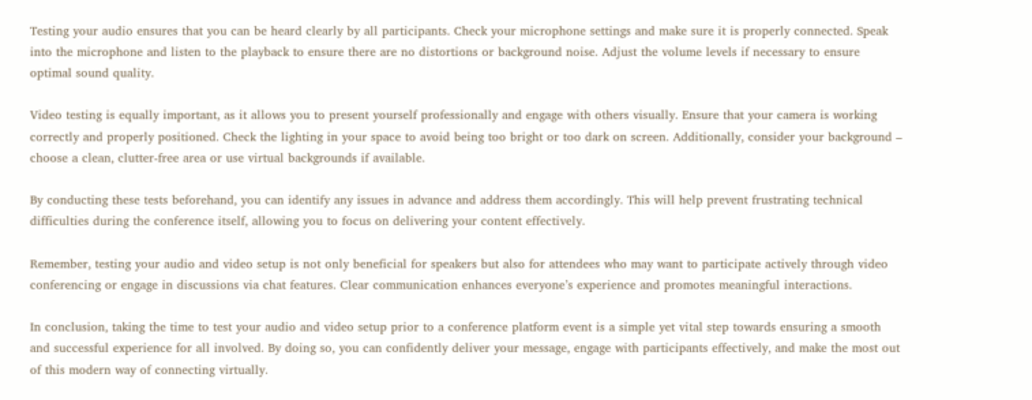Testing your audio ensures that you can be heard clearly by all participants. Check your microphone settings and make sure it is properly connected. Speak into the microphone and listen to the playback to ensure there are no distortions or background noise. Adjust the volume levels if necessary to ensure optimal sound quality.

Video testing is equally important, as it allows you to present yourself professionally and engage with others visually. Ensure that your camera is working correctly and properly positioned. Check the lighting in your space to avoid being too bright or too dark on screen. Additionally, consider your background – choose a clean, clutter-free area or use virtual backgrounds if available.

By conducting these tests beforehand, you can identify any issues in advance and address them accordingly. This will help prevent frustrating technical difficulties during the conference itself, allowing you to focus on delivering your content effectively.

Remember, testing your audio and video setup is not only beneficial for speakers but also for attendees who may want to participate actively through video conferencing or engage in discussions via chat features. Clear communication enhances everyone’s experience and promotes meaningful interactions.

In conclusion, taking the time to test your audio and video setup prior to a conference platform event is a simple yet vital step towards ensuring a smooth and successful experience for all involved. By doing so, you can confidently deliver your message, engage with participants effectively, and make the most out of this modern way of connecting virtually.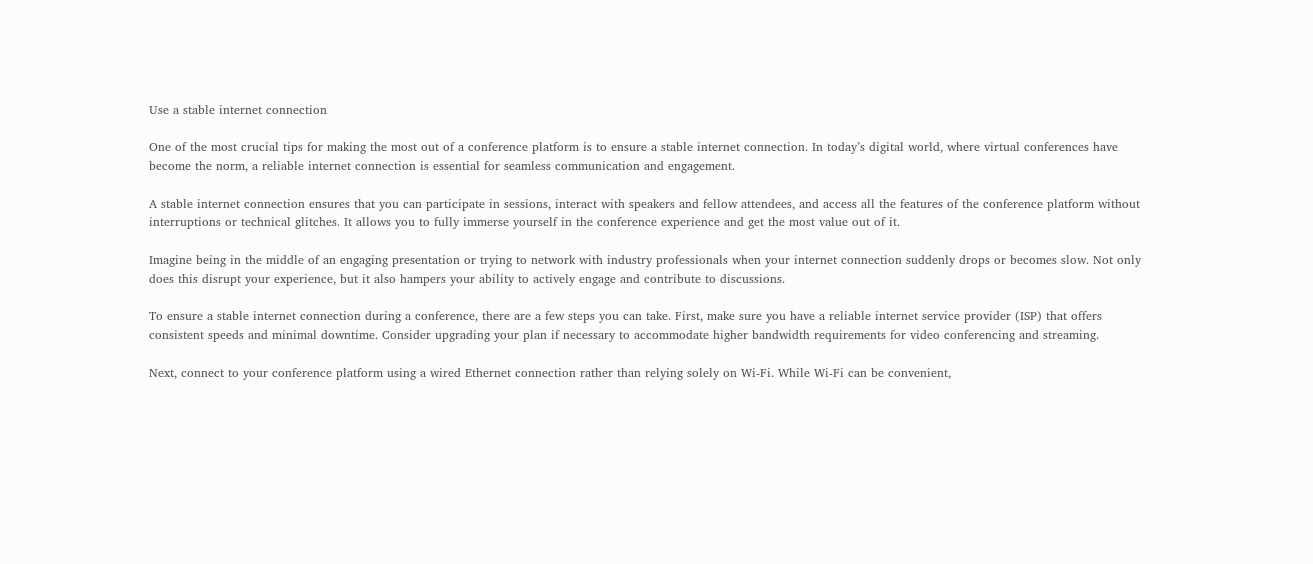Use a stable internet connection

One of the most crucial tips for making the most out of a conference platform is to ensure a stable internet connection. In today’s digital world, where virtual conferences have become the norm, a reliable internet connection is essential for seamless communication and engagement.

A stable internet connection ensures that you can participate in sessions, interact with speakers and fellow attendees, and access all the features of the conference platform without interruptions or technical glitches. It allows you to fully immerse yourself in the conference experience and get the most value out of it.

Imagine being in the middle of an engaging presentation or trying to network with industry professionals when your internet connection suddenly drops or becomes slow. Not only does this disrupt your experience, but it also hampers your ability to actively engage and contribute to discussions.

To ensure a stable internet connection during a conference, there are a few steps you can take. First, make sure you have a reliable internet service provider (ISP) that offers consistent speeds and minimal downtime. Consider upgrading your plan if necessary to accommodate higher bandwidth requirements for video conferencing and streaming.

Next, connect to your conference platform using a wired Ethernet connection rather than relying solely on Wi-Fi. While Wi-Fi can be convenient,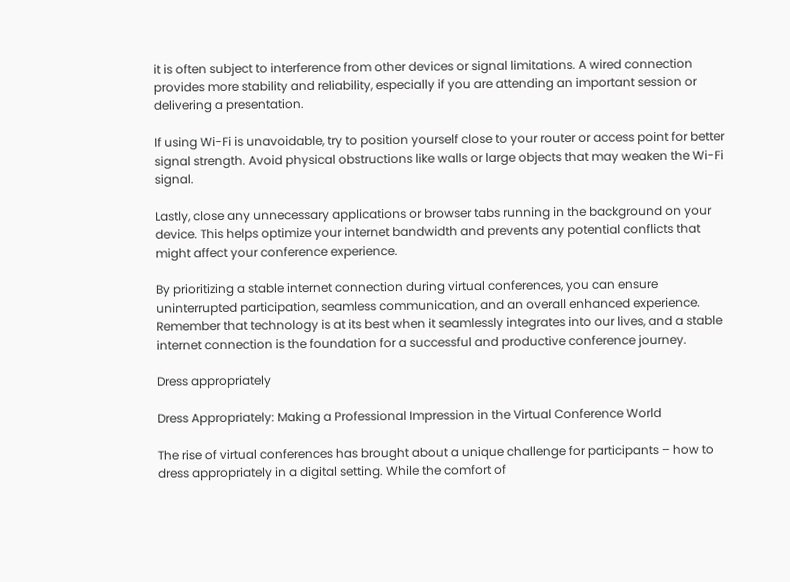it is often subject to interference from other devices or signal limitations. A wired connection provides more stability and reliability, especially if you are attending an important session or delivering a presentation.

If using Wi-Fi is unavoidable, try to position yourself close to your router or access point for better signal strength. Avoid physical obstructions like walls or large objects that may weaken the Wi-Fi signal.

Lastly, close any unnecessary applications or browser tabs running in the background on your device. This helps optimize your internet bandwidth and prevents any potential conflicts that might affect your conference experience.

By prioritizing a stable internet connection during virtual conferences, you can ensure uninterrupted participation, seamless communication, and an overall enhanced experience. Remember that technology is at its best when it seamlessly integrates into our lives, and a stable internet connection is the foundation for a successful and productive conference journey.

Dress appropriately

Dress Appropriately: Making a Professional Impression in the Virtual Conference World

The rise of virtual conferences has brought about a unique challenge for participants – how to dress appropriately in a digital setting. While the comfort of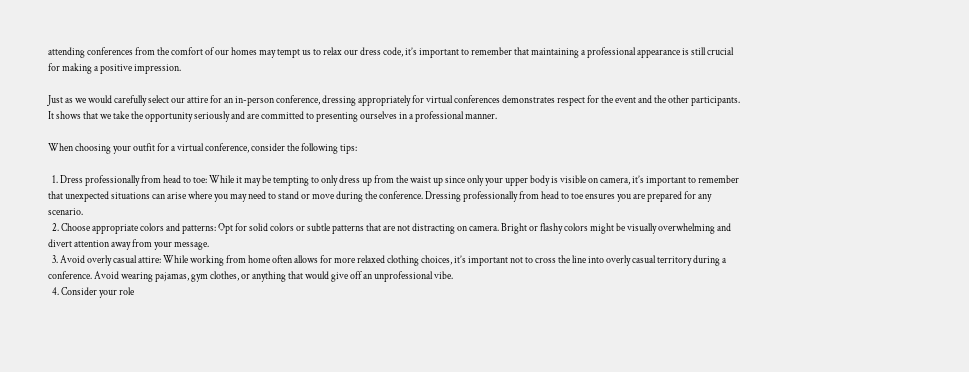attending conferences from the comfort of our homes may tempt us to relax our dress code, it’s important to remember that maintaining a professional appearance is still crucial for making a positive impression.

Just as we would carefully select our attire for an in-person conference, dressing appropriately for virtual conferences demonstrates respect for the event and the other participants. It shows that we take the opportunity seriously and are committed to presenting ourselves in a professional manner.

When choosing your outfit for a virtual conference, consider the following tips:

  1. Dress professionally from head to toe: While it may be tempting to only dress up from the waist up since only your upper body is visible on camera, it’s important to remember that unexpected situations can arise where you may need to stand or move during the conference. Dressing professionally from head to toe ensures you are prepared for any scenario.
  2. Choose appropriate colors and patterns: Opt for solid colors or subtle patterns that are not distracting on camera. Bright or flashy colors might be visually overwhelming and divert attention away from your message.
  3. Avoid overly casual attire: While working from home often allows for more relaxed clothing choices, it’s important not to cross the line into overly casual territory during a conference. Avoid wearing pajamas, gym clothes, or anything that would give off an unprofessional vibe.
  4. Consider your role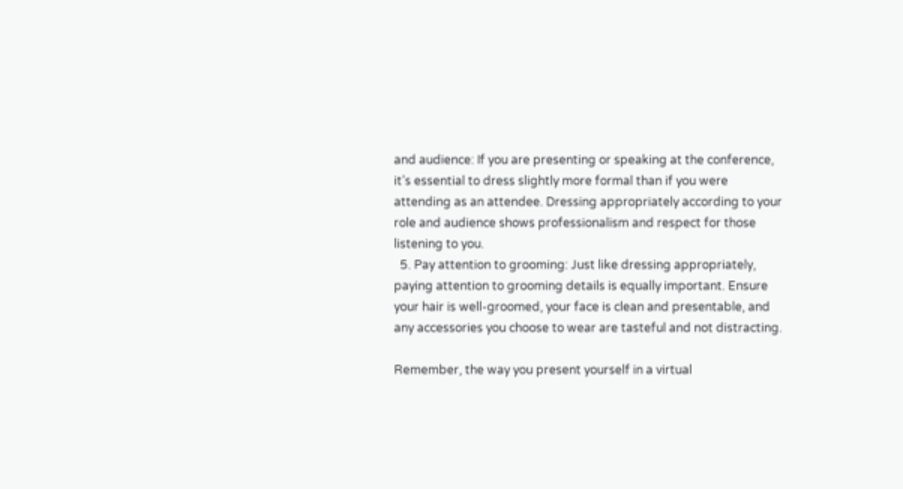and audience: If you are presenting or speaking at the conference, it’s essential to dress slightly more formal than if you were attending as an attendee. Dressing appropriately according to your role and audience shows professionalism and respect for those listening to you.
  5. Pay attention to grooming: Just like dressing appropriately, paying attention to grooming details is equally important. Ensure your hair is well-groomed, your face is clean and presentable, and any accessories you choose to wear are tasteful and not distracting.

Remember, the way you present yourself in a virtual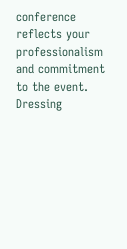conference reflects your professionalism and commitment to the event. Dressing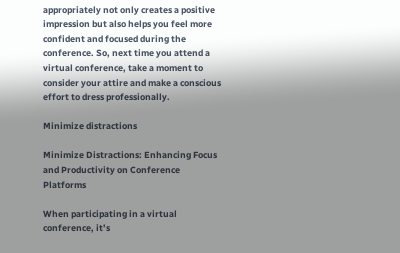appropriately not only creates a positive impression but also helps you feel more confident and focused during the conference. So, next time you attend a virtual conference, take a moment to consider your attire and make a conscious effort to dress professionally.

Minimize distractions

Minimize Distractions: Enhancing Focus and Productivity on Conference Platforms

When participating in a virtual conference, it’s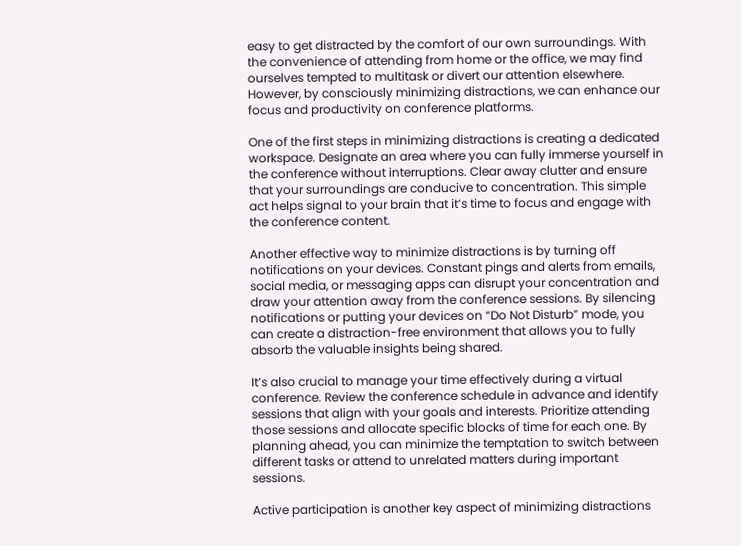easy to get distracted by the comfort of our own surroundings. With the convenience of attending from home or the office, we may find ourselves tempted to multitask or divert our attention elsewhere. However, by consciously minimizing distractions, we can enhance our focus and productivity on conference platforms.

One of the first steps in minimizing distractions is creating a dedicated workspace. Designate an area where you can fully immerse yourself in the conference without interruptions. Clear away clutter and ensure that your surroundings are conducive to concentration. This simple act helps signal to your brain that it’s time to focus and engage with the conference content.

Another effective way to minimize distractions is by turning off notifications on your devices. Constant pings and alerts from emails, social media, or messaging apps can disrupt your concentration and draw your attention away from the conference sessions. By silencing notifications or putting your devices on “Do Not Disturb” mode, you can create a distraction-free environment that allows you to fully absorb the valuable insights being shared.

It’s also crucial to manage your time effectively during a virtual conference. Review the conference schedule in advance and identify sessions that align with your goals and interests. Prioritize attending those sessions and allocate specific blocks of time for each one. By planning ahead, you can minimize the temptation to switch between different tasks or attend to unrelated matters during important sessions.

Active participation is another key aspect of minimizing distractions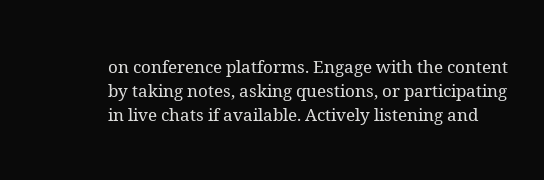on conference platforms. Engage with the content by taking notes, asking questions, or participating in live chats if available. Actively listening and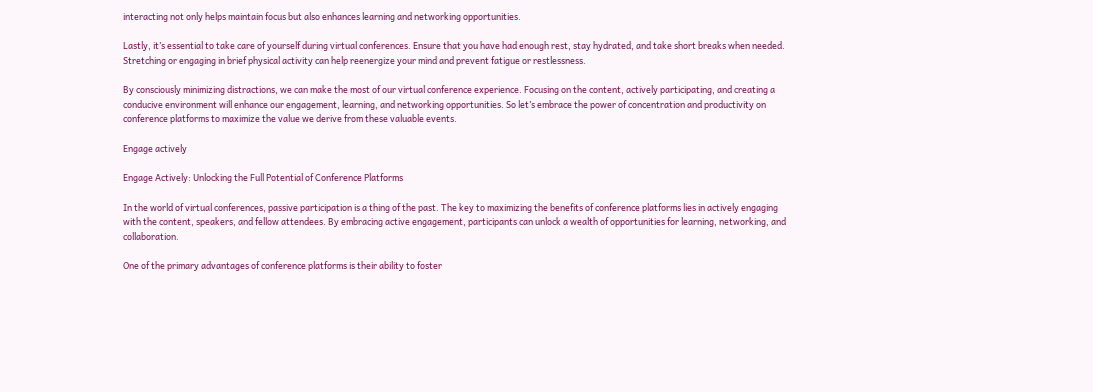interacting not only helps maintain focus but also enhances learning and networking opportunities.

Lastly, it’s essential to take care of yourself during virtual conferences. Ensure that you have had enough rest, stay hydrated, and take short breaks when needed. Stretching or engaging in brief physical activity can help reenergize your mind and prevent fatigue or restlessness.

By consciously minimizing distractions, we can make the most of our virtual conference experience. Focusing on the content, actively participating, and creating a conducive environment will enhance our engagement, learning, and networking opportunities. So let’s embrace the power of concentration and productivity on conference platforms to maximize the value we derive from these valuable events.

Engage actively

Engage Actively: Unlocking the Full Potential of Conference Platforms

In the world of virtual conferences, passive participation is a thing of the past. The key to maximizing the benefits of conference platforms lies in actively engaging with the content, speakers, and fellow attendees. By embracing active engagement, participants can unlock a wealth of opportunities for learning, networking, and collaboration.

One of the primary advantages of conference platforms is their ability to foster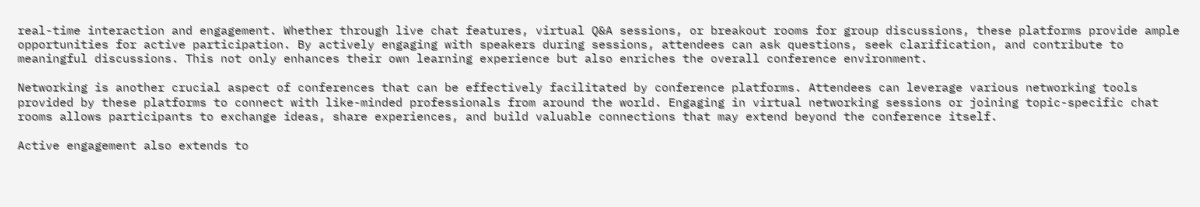real-time interaction and engagement. Whether through live chat features, virtual Q&A sessions, or breakout rooms for group discussions, these platforms provide ample opportunities for active participation. By actively engaging with speakers during sessions, attendees can ask questions, seek clarification, and contribute to meaningful discussions. This not only enhances their own learning experience but also enriches the overall conference environment.

Networking is another crucial aspect of conferences that can be effectively facilitated by conference platforms. Attendees can leverage various networking tools provided by these platforms to connect with like-minded professionals from around the world. Engaging in virtual networking sessions or joining topic-specific chat rooms allows participants to exchange ideas, share experiences, and build valuable connections that may extend beyond the conference itself.

Active engagement also extends to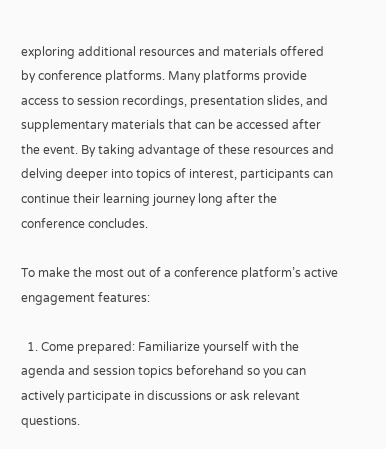exploring additional resources and materials offered by conference platforms. Many platforms provide access to session recordings, presentation slides, and supplementary materials that can be accessed after the event. By taking advantage of these resources and delving deeper into topics of interest, participants can continue their learning journey long after the conference concludes.

To make the most out of a conference platform’s active engagement features:

  1. Come prepared: Familiarize yourself with the agenda and session topics beforehand so you can actively participate in discussions or ask relevant questions.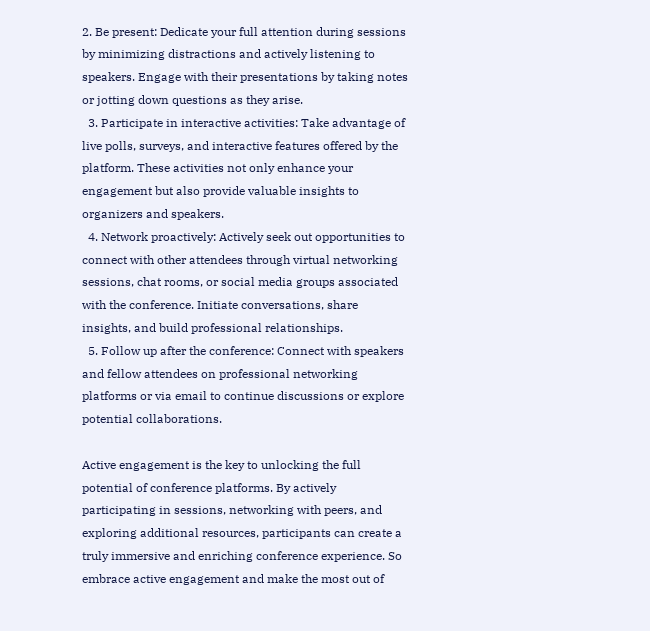2. Be present: Dedicate your full attention during sessions by minimizing distractions and actively listening to speakers. Engage with their presentations by taking notes or jotting down questions as they arise.
  3. Participate in interactive activities: Take advantage of live polls, surveys, and interactive features offered by the platform. These activities not only enhance your engagement but also provide valuable insights to organizers and speakers.
  4. Network proactively: Actively seek out opportunities to connect with other attendees through virtual networking sessions, chat rooms, or social media groups associated with the conference. Initiate conversations, share insights, and build professional relationships.
  5. Follow up after the conference: Connect with speakers and fellow attendees on professional networking platforms or via email to continue discussions or explore potential collaborations.

Active engagement is the key to unlocking the full potential of conference platforms. By actively participating in sessions, networking with peers, and exploring additional resources, participants can create a truly immersive and enriching conference experience. So embrace active engagement and make the most out of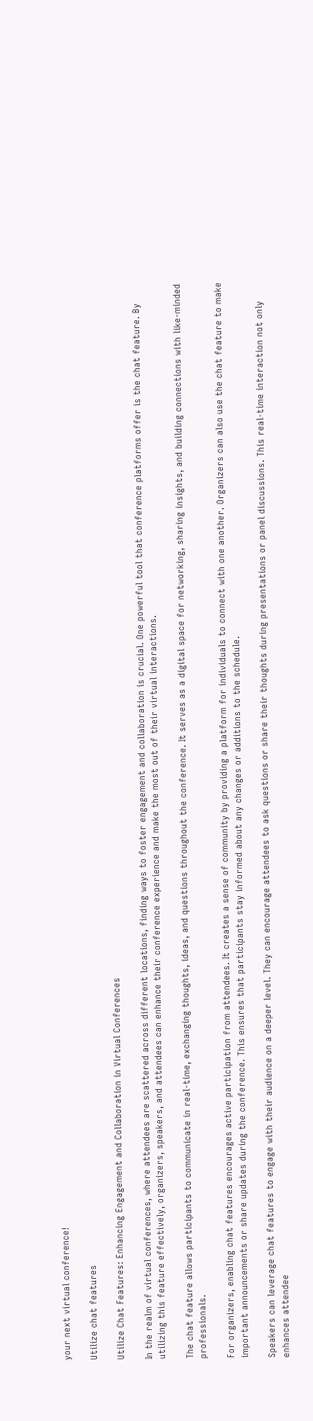your next virtual conference!

Utilize chat features

Utilize Chat Features: Enhancing Engagement and Collaboration in Virtual Conferences

In the realm of virtual conferences, where attendees are scattered across different locations, finding ways to foster engagement and collaboration is crucial. One powerful tool that conference platforms offer is the chat feature. By utilizing this feature effectively, organizers, speakers, and attendees can enhance their conference experience and make the most out of their virtual interactions.

The chat feature allows participants to communicate in real-time, exchanging thoughts, ideas, and questions throughout the conference. It serves as a digital space for networking, sharing insights, and building connections with like-minded professionals.

For organizers, enabling chat features encourages active participation from attendees. It creates a sense of community by providing a platform for individuals to connect with one another. Organizers can also use the chat feature to make important announcements or share updates during the conference. This ensures that participants stay informed about any changes or additions to the schedule.

Speakers can leverage chat features to engage with their audience on a deeper level. They can encourage attendees to ask questions or share their thoughts during presentations or panel discussions. This real-time interaction not only enhances attendee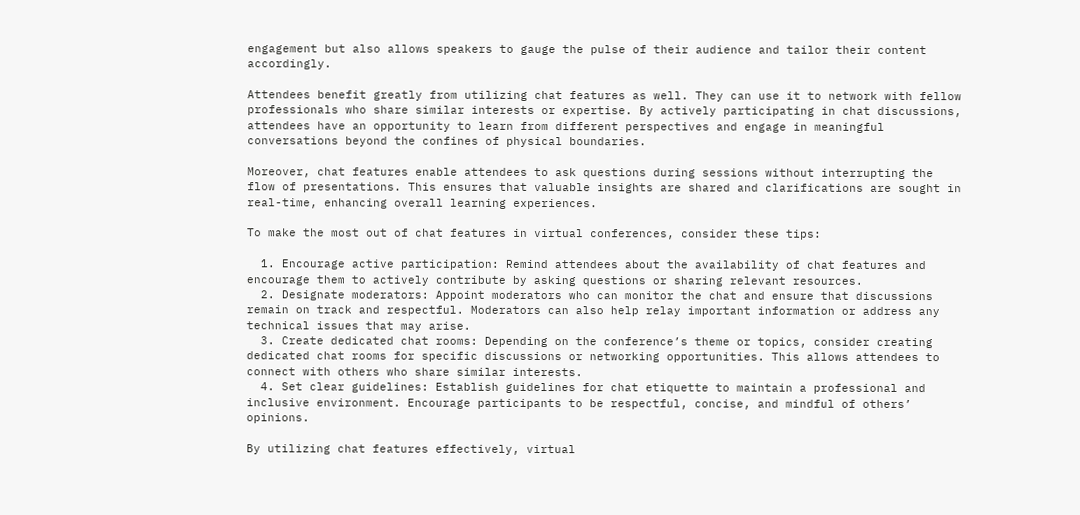engagement but also allows speakers to gauge the pulse of their audience and tailor their content accordingly.

Attendees benefit greatly from utilizing chat features as well. They can use it to network with fellow professionals who share similar interests or expertise. By actively participating in chat discussions, attendees have an opportunity to learn from different perspectives and engage in meaningful conversations beyond the confines of physical boundaries.

Moreover, chat features enable attendees to ask questions during sessions without interrupting the flow of presentations. This ensures that valuable insights are shared and clarifications are sought in real-time, enhancing overall learning experiences.

To make the most out of chat features in virtual conferences, consider these tips:

  1. Encourage active participation: Remind attendees about the availability of chat features and encourage them to actively contribute by asking questions or sharing relevant resources.
  2. Designate moderators: Appoint moderators who can monitor the chat and ensure that discussions remain on track and respectful. Moderators can also help relay important information or address any technical issues that may arise.
  3. Create dedicated chat rooms: Depending on the conference’s theme or topics, consider creating dedicated chat rooms for specific discussions or networking opportunities. This allows attendees to connect with others who share similar interests.
  4. Set clear guidelines: Establish guidelines for chat etiquette to maintain a professional and inclusive environment. Encourage participants to be respectful, concise, and mindful of others’ opinions.

By utilizing chat features effectively, virtual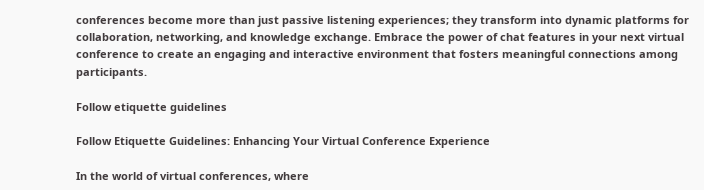conferences become more than just passive listening experiences; they transform into dynamic platforms for collaboration, networking, and knowledge exchange. Embrace the power of chat features in your next virtual conference to create an engaging and interactive environment that fosters meaningful connections among participants.

Follow etiquette guidelines

Follow Etiquette Guidelines: Enhancing Your Virtual Conference Experience

In the world of virtual conferences, where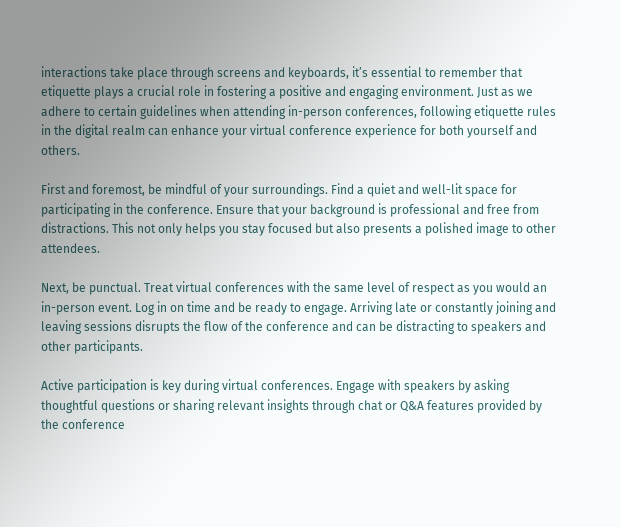interactions take place through screens and keyboards, it’s essential to remember that etiquette plays a crucial role in fostering a positive and engaging environment. Just as we adhere to certain guidelines when attending in-person conferences, following etiquette rules in the digital realm can enhance your virtual conference experience for both yourself and others.

First and foremost, be mindful of your surroundings. Find a quiet and well-lit space for participating in the conference. Ensure that your background is professional and free from distractions. This not only helps you stay focused but also presents a polished image to other attendees.

Next, be punctual. Treat virtual conferences with the same level of respect as you would an in-person event. Log in on time and be ready to engage. Arriving late or constantly joining and leaving sessions disrupts the flow of the conference and can be distracting to speakers and other participants.

Active participation is key during virtual conferences. Engage with speakers by asking thoughtful questions or sharing relevant insights through chat or Q&A features provided by the conference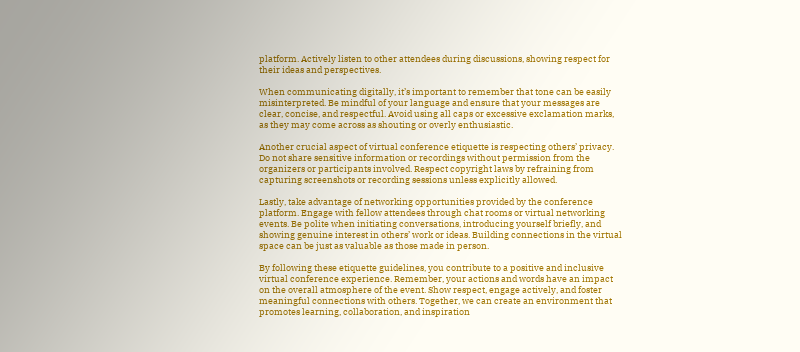platform. Actively listen to other attendees during discussions, showing respect for their ideas and perspectives.

When communicating digitally, it’s important to remember that tone can be easily misinterpreted. Be mindful of your language and ensure that your messages are clear, concise, and respectful. Avoid using all caps or excessive exclamation marks, as they may come across as shouting or overly enthusiastic.

Another crucial aspect of virtual conference etiquette is respecting others’ privacy. Do not share sensitive information or recordings without permission from the organizers or participants involved. Respect copyright laws by refraining from capturing screenshots or recording sessions unless explicitly allowed.

Lastly, take advantage of networking opportunities provided by the conference platform. Engage with fellow attendees through chat rooms or virtual networking events. Be polite when initiating conversations, introducing yourself briefly, and showing genuine interest in others’ work or ideas. Building connections in the virtual space can be just as valuable as those made in person.

By following these etiquette guidelines, you contribute to a positive and inclusive virtual conference experience. Remember, your actions and words have an impact on the overall atmosphere of the event. Show respect, engage actively, and foster meaningful connections with others. Together, we can create an environment that promotes learning, collaboration, and inspiration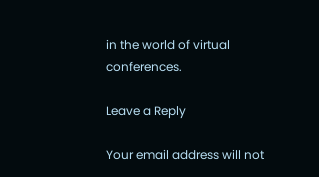in the world of virtual conferences.

Leave a Reply

Your email address will not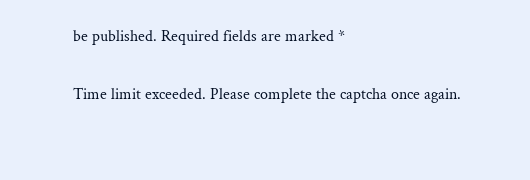be published. Required fields are marked *

Time limit exceeded. Please complete the captcha once again.